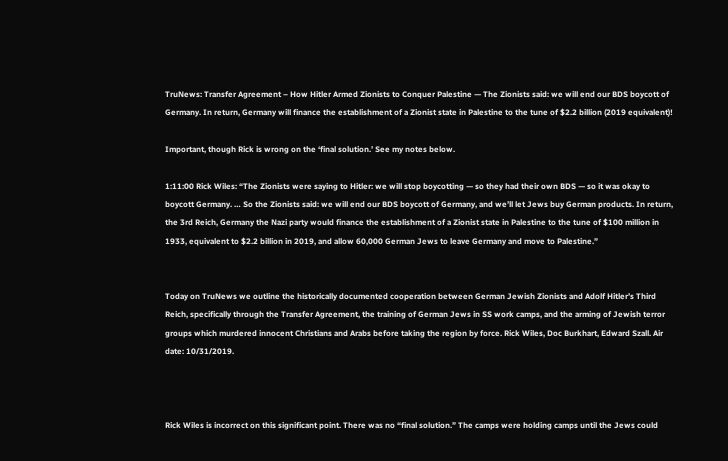TruNews: Transfer Agreement – How Hitler Armed Zionists to Conquer Palestine — The Zionists said: we will end our BDS boycott of Germany. In return, Germany will finance the establishment of a Zionist state in Palestine to the tune of $2.2 billion (2019 equivalent)!

Important, though Rick is wrong on the ‘final solution.’ See my notes below.

1:11:00 Rick Wiles: “The Zionists were saying to Hitler: we will stop boycotting — so they had their own BDS — so it was okay to boycott Germany. … So the Zionists said: we will end our BDS boycott of Germany, and we’ll let Jews buy German products. In return, the 3rd Reich, Germany the Nazi party would finance the establishment of a Zionist state in Palestine to the tune of $100 million in 1933, equivalent to $2.2 billion in 2019, and allow 60,000 German Jews to leave Germany and move to Palestine.”


Today on TruNews we outline the historically documented cooperation between German Jewish Zionists and Adolf Hitler’s Third Reich, specifically through the Transfer Agreement, the training of German Jews in SS work camps, and the arming of Jewish terror groups which murdered innocent Christians and Arabs before taking the region by force. Rick Wiles, Doc Burkhart, Edward Szall. Air date: 10/31/2019.



Rick Wiles is incorrect on this significant point. There was no “final solution.” The camps were holding camps until the Jews could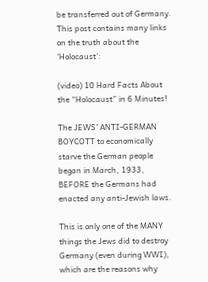be transferred out of Germany. This post contains many links on the truth about the ‘Holocaust’:

(video) 10 Hard Facts About the “Holocaust” in 6 Minutes!

The JEWS’ ANTI-GERMAN BOYCOTT to economically starve the German people began in March, 1933, BEFORE the Germans had enacted any anti-Jewish laws.

This is only one of the MANY things the Jews did to destroy Germany (even during WWI), which are the reasons why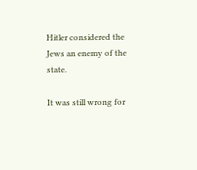Hitler considered the Jews an enemy of the state.

It was still wrong for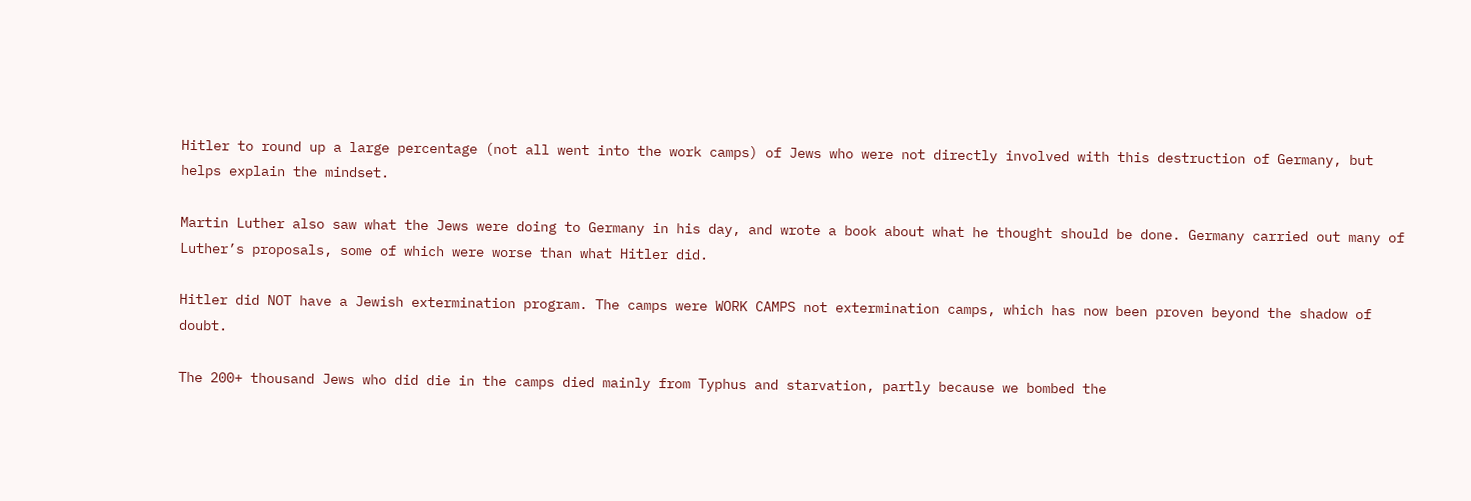Hitler to round up a large percentage (not all went into the work camps) of Jews who were not directly involved with this destruction of Germany, but helps explain the mindset.

Martin Luther also saw what the Jews were doing to Germany in his day, and wrote a book about what he thought should be done. Germany carried out many of Luther’s proposals, some of which were worse than what Hitler did.

Hitler did NOT have a Jewish extermination program. The camps were WORK CAMPS not extermination camps, which has now been proven beyond the shadow of doubt.

The 200+ thousand Jews who did die in the camps died mainly from Typhus and starvation, partly because we bombed the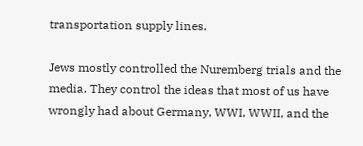transportation supply lines.

Jews mostly controlled the Nuremberg trials and the media. They control the ideas that most of us have wrongly had about Germany, WWI, WWII, and the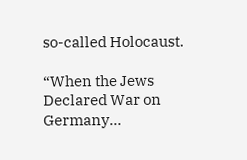so-called Holocaust.

“When the Jews Declared War on Germany…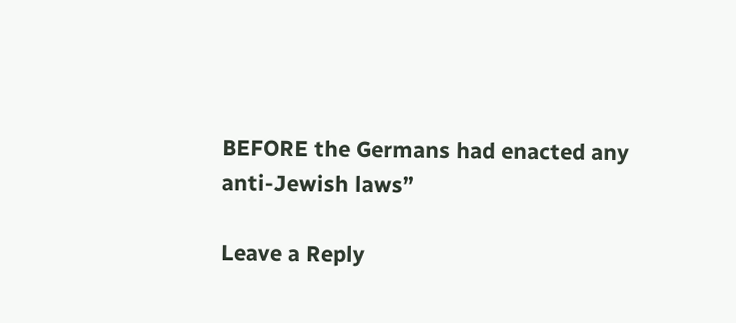BEFORE the Germans had enacted any anti-Jewish laws”

Leave a Reply